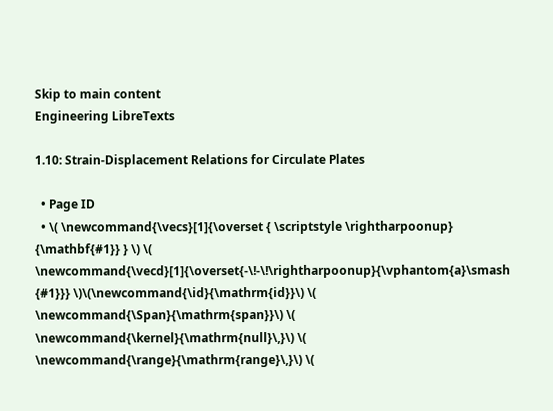Skip to main content
Engineering LibreTexts

1.10: Strain-Displacement Relations for Circulate Plates

  • Page ID
  • \( \newcommand{\vecs}[1]{\overset { \scriptstyle \rightharpoonup} {\mathbf{#1}} } \) \( \newcommand{\vecd}[1]{\overset{-\!-\!\rightharpoonup}{\vphantom{a}\smash {#1}}} \)\(\newcommand{\id}{\mathrm{id}}\) \( \newcommand{\Span}{\mathrm{span}}\) \( \newcommand{\kernel}{\mathrm{null}\,}\) \( \newcommand{\range}{\mathrm{range}\,}\) \(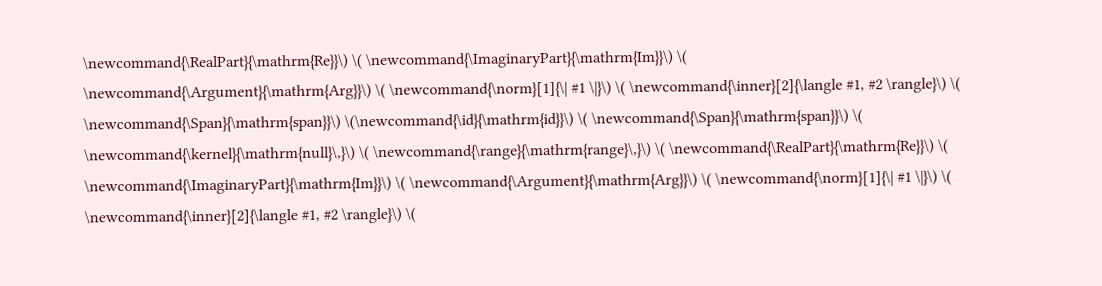\newcommand{\RealPart}{\mathrm{Re}}\) \( \newcommand{\ImaginaryPart}{\mathrm{Im}}\) \( \newcommand{\Argument}{\mathrm{Arg}}\) \( \newcommand{\norm}[1]{\| #1 \|}\) \( \newcommand{\inner}[2]{\langle #1, #2 \rangle}\) \( \newcommand{\Span}{\mathrm{span}}\) \(\newcommand{\id}{\mathrm{id}}\) \( \newcommand{\Span}{\mathrm{span}}\) \( \newcommand{\kernel}{\mathrm{null}\,}\) \( \newcommand{\range}{\mathrm{range}\,}\) \( \newcommand{\RealPart}{\mathrm{Re}}\) \( \newcommand{\ImaginaryPart}{\mathrm{Im}}\) \( \newcommand{\Argument}{\mathrm{Arg}}\) \( \newcommand{\norm}[1]{\| #1 \|}\) \( \newcommand{\inner}[2]{\langle #1, #2 \rangle}\) \(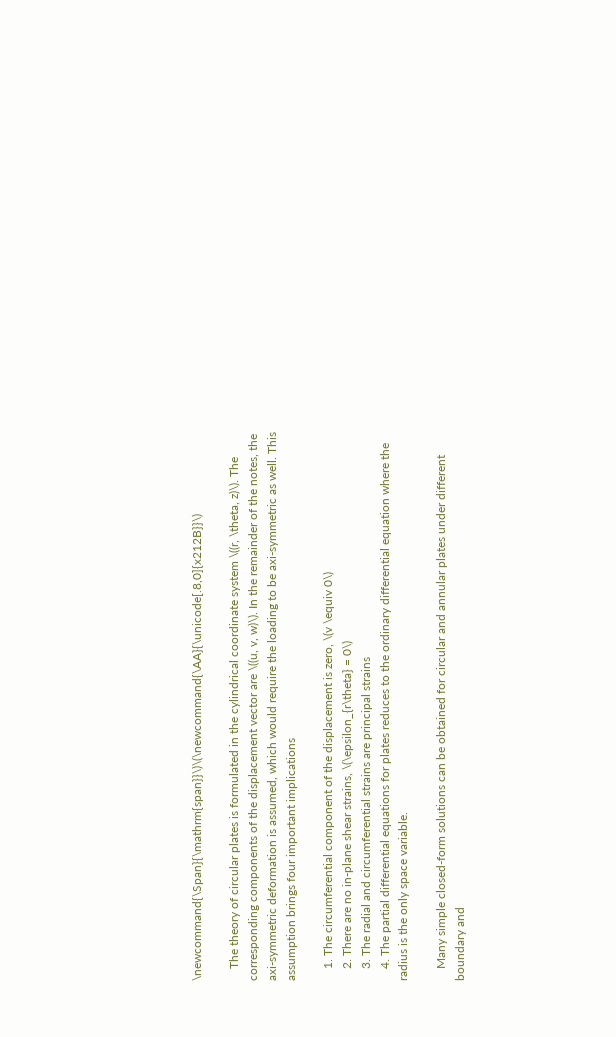\newcommand{\Span}{\mathrm{span}}\)\(\newcommand{\AA}{\unicode[.8,0]{x212B}}\)

    The theory of circular plates is formulated in the cylindrical coordinate system \((r, \theta, z)\). The corresponding components of the displacement vector are \((u, v, w)\). In the remainder of the notes, the axi-symmetric deformation is assumed, which would require the loading to be axi-symmetric as well. This assumption brings four important implications

    1. The circumferential component of the displacement is zero, \(v \equiv 0\)
    2. There are no in-plane shear strains, \(\epsilon_{r\theta} = 0\)
    3. The radial and circumferential strains are principal strains
    4. The partial differential equations for plates reduces to the ordinary differential equation where the radius is the only space variable.

    Many simple closed-form solutions can be obtained for circular and annular plates under different boundary and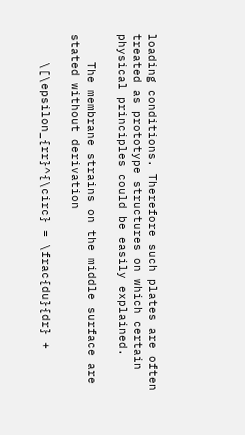loading conditions. Therefore such plates are often treated as prototype structures on which certain physical principles could be easily explained.

    The membrane strains on the middle surface are stated without derivation

    \[\epsilon_{rr}^{\circ} = \frac{du}{dr} +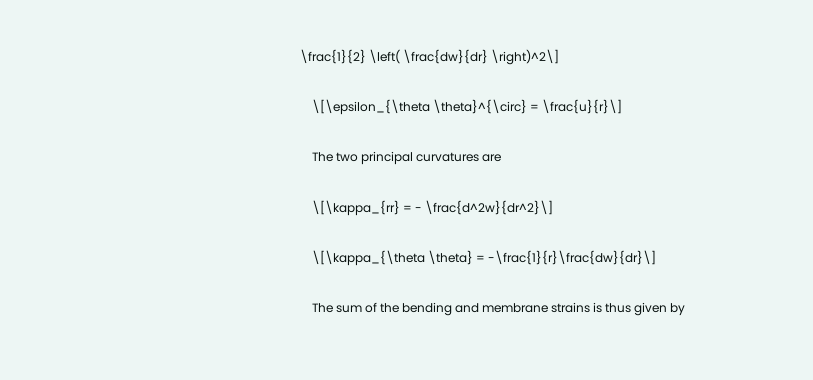\frac{1}{2} \left( \frac{dw}{dr} \right)^2\]

    \[\epsilon_{\theta \theta}^{\circ} = \frac{u}{r}\]

    The two principal curvatures are

    \[\kappa_{rr} = - \frac{d^2w}{dr^2}\]

    \[\kappa_{\theta \theta} = -\frac{1}{r}\frac{dw}{dr}\]

    The sum of the bending and membrane strains is thus given by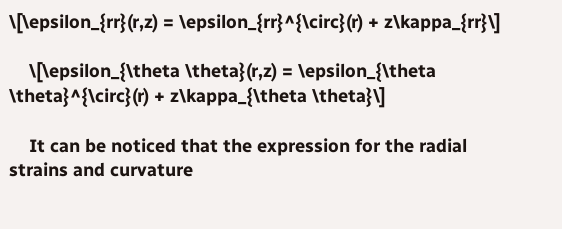\[\epsilon_{rr}(r,z) = \epsilon_{rr}^{\circ}(r) + z\kappa_{rr}\]

    \[\epsilon_{\theta \theta}(r,z) = \epsilon_{\theta \theta}^{\circ}(r) + z\kappa_{\theta \theta}\]

    It can be noticed that the expression for the radial strains and curvature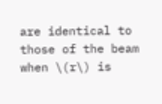are identical to those of the beam when \(r\) is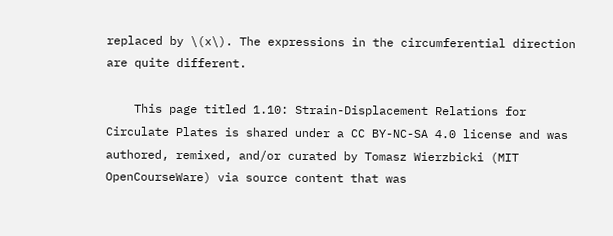replaced by \(x\). The expressions in the circumferential direction are quite different.

    This page titled 1.10: Strain-Displacement Relations for Circulate Plates is shared under a CC BY-NC-SA 4.0 license and was authored, remixed, and/or curated by Tomasz Wierzbicki (MIT OpenCourseWare) via source content that was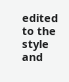edited to the style and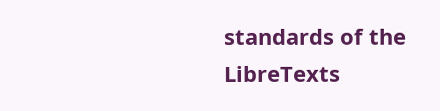standards of the LibreTexts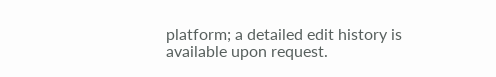platform; a detailed edit history is available upon request.